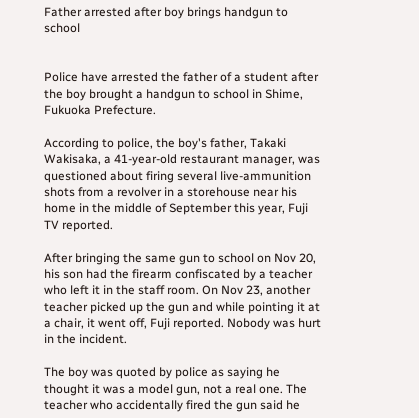Father arrested after boy brings handgun to school


Police have arrested the father of a student after the boy brought a handgun to school in Shime, Fukuoka Prefecture.

According to police, the boy's father, Takaki Wakisaka, a 41-year-old restaurant manager, was questioned about firing several live-ammunition shots from a revolver in a storehouse near his home in the middle of September this year, Fuji TV reported.

After bringing the same gun to school on Nov 20, his son had the firearm confiscated by a teacher who left it in the staff room. On Nov 23, another teacher picked up the gun and while pointing it at a chair, it went off, Fuji reported. Nobody was hurt in the incident.

The boy was quoted by police as saying he thought it was a model gun, not a real one. The teacher who accidentally fired the gun said he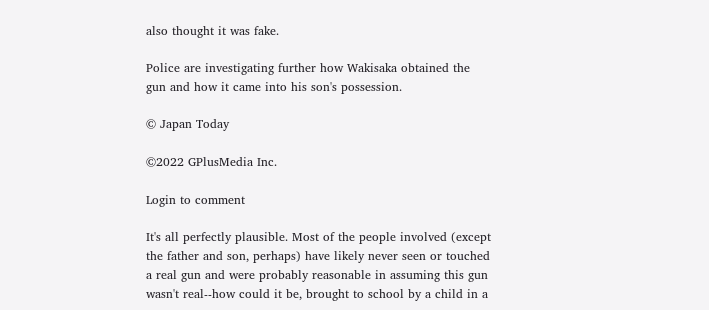also thought it was fake.

Police are investigating further how Wakisaka obtained the gun and how it came into his son's possession.

© Japan Today

©2022 GPlusMedia Inc.

Login to comment

It's all perfectly plausible. Most of the people involved (except the father and son, perhaps) have likely never seen or touched a real gun and were probably reasonable in assuming this gun wasn't real--how could it be, brought to school by a child in a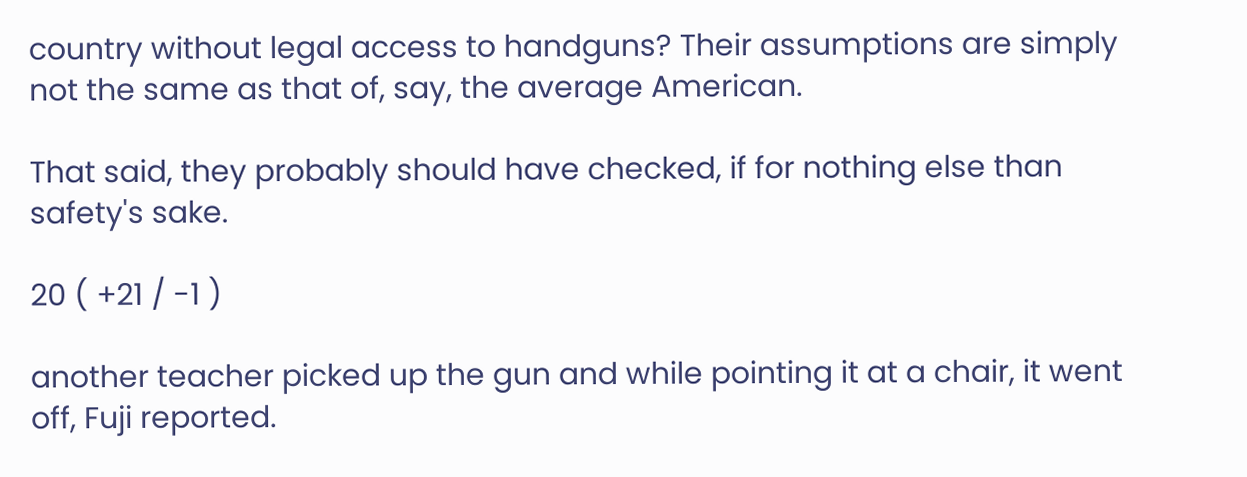country without legal access to handguns? Their assumptions are simply not the same as that of, say, the average American.

That said, they probably should have checked, if for nothing else than safety's sake.

20 ( +21 / -1 )

another teacher picked up the gun and while pointing it at a chair, it went off, Fuji reported.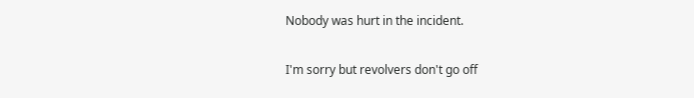Nobody was hurt in the incident.

I'm sorry but revolvers don't go off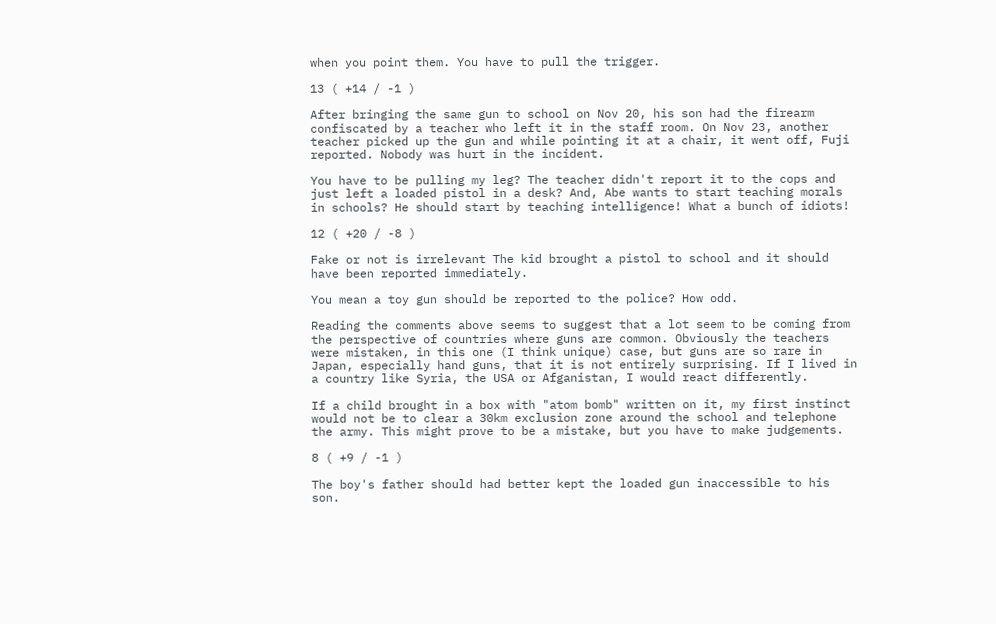when you point them. You have to pull the trigger.

13 ( +14 / -1 )

After bringing the same gun to school on Nov 20, his son had the firearm confiscated by a teacher who left it in the staff room. On Nov 23, another teacher picked up the gun and while pointing it at a chair, it went off, Fuji reported. Nobody was hurt in the incident.

You have to be pulling my leg? The teacher didn't report it to the cops and just left a loaded pistol in a desk? And, Abe wants to start teaching morals in schools? He should start by teaching intelligence! What a bunch of idiots!

12 ( +20 / -8 )

Fake or not is irrelevant The kid brought a pistol to school and it should have been reported immediately.

You mean a toy gun should be reported to the police? How odd.

Reading the comments above seems to suggest that a lot seem to be coming from the perspective of countries where guns are common. Obviously the teachers were mistaken, in this one (I think unique) case, but guns are so rare in Japan, especially hand guns, that it is not entirely surprising. If I lived in a country like Syria, the USA or Afganistan, I would react differently.

If a child brought in a box with "atom bomb" written on it, my first instinct would not be to clear a 30km exclusion zone around the school and telephone the army. This might prove to be a mistake, but you have to make judgements.

8 ( +9 / -1 )

The boy's father should had better kept the loaded gun inaccessible to his son.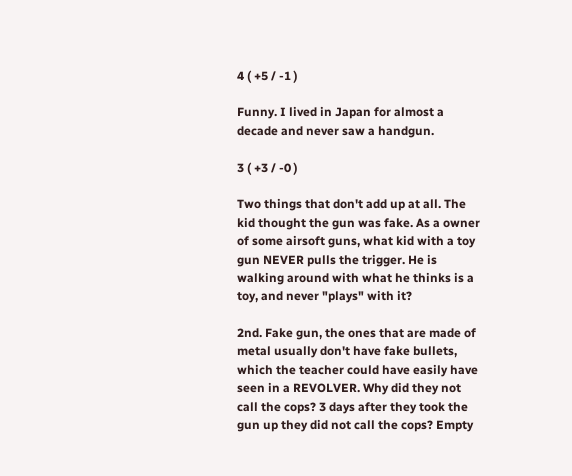4 ( +5 / -1 )

Funny. I lived in Japan for almost a decade and never saw a handgun.

3 ( +3 / -0 )

Two things that don't add up at all. The kid thought the gun was fake. As a owner of some airsoft guns, what kid with a toy gun NEVER pulls the trigger. He is walking around with what he thinks is a toy, and never "plays" with it?

2nd. Fake gun, the ones that are made of metal usually don't have fake bullets, which the teacher could have easily have seen in a REVOLVER. Why did they not call the cops? 3 days after they took the gun up they did not call the cops? Empty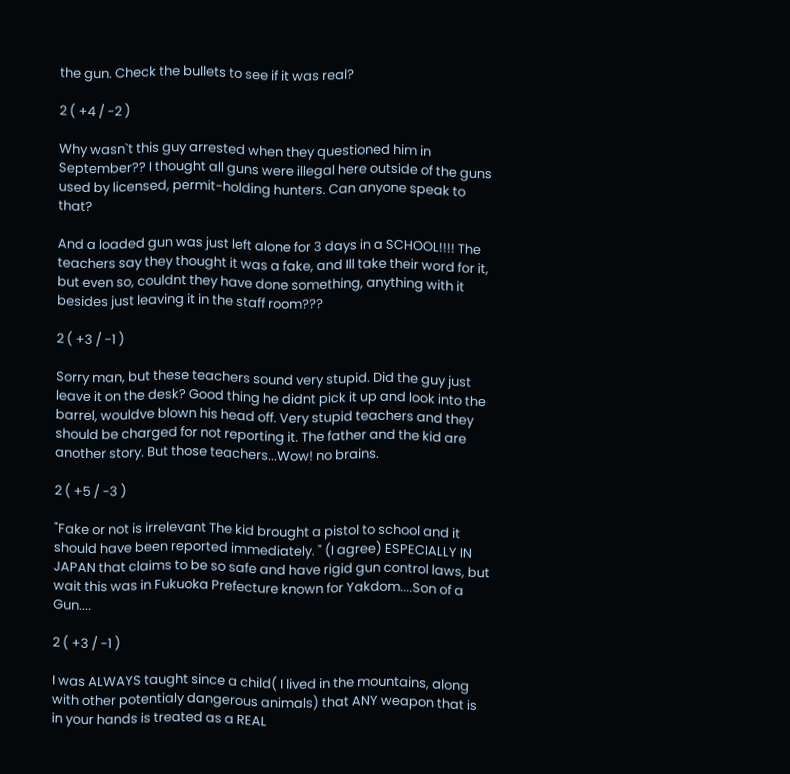the gun. Check the bullets to see if it was real?

2 ( +4 / -2 )

Why wasn`t this guy arrested when they questioned him in September?? I thought all guns were illegal here outside of the guns used by licensed, permit-holding hunters. Can anyone speak to that?

And a loaded gun was just left alone for 3 days in a SCHOOL!!!! The teachers say they thought it was a fake, and Ill take their word for it, but even so, couldnt they have done something, anything with it besides just leaving it in the staff room???

2 ( +3 / -1 )

Sorry man, but these teachers sound very stupid. Did the guy just leave it on the desk? Good thing he didnt pick it up and look into the barrel, wouldve blown his head off. Very stupid teachers and they should be charged for not reporting it. The father and the kid are another story. But those teachers...Wow! no brains.

2 ( +5 / -3 )

"Fake or not is irrelevant The kid brought a pistol to school and it should have been reported immediately. " (I agree) ESPECIALLY IN JAPAN that claims to be so safe and have rigid gun control laws, but wait this was in Fukuoka Prefecture known for Yakdom....Son of a Gun....

2 ( +3 / -1 )

I was ALWAYS taught since a child( I lived in the mountains, along with other potentialy dangerous animals) that ANY weapon that is in your hands is treated as a REAL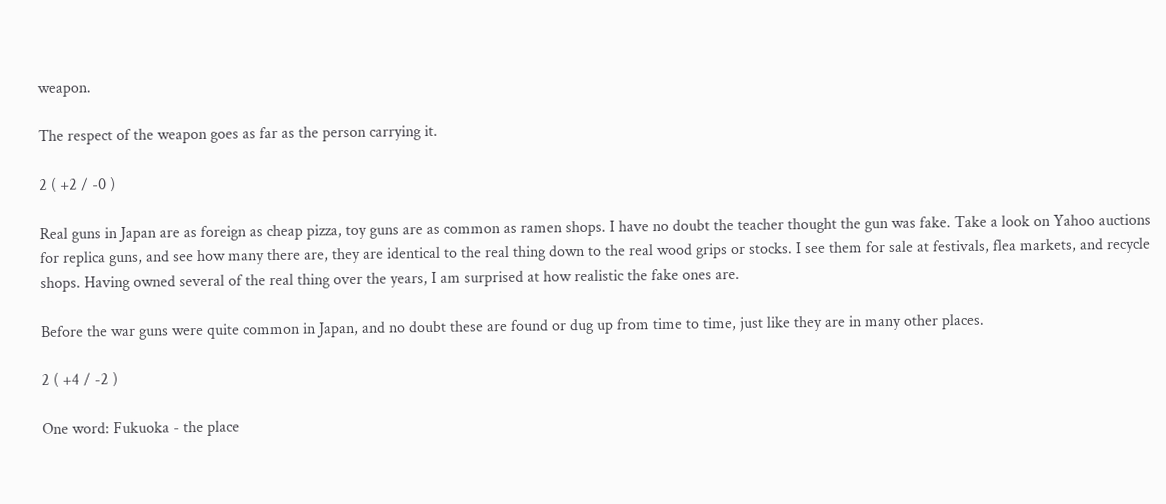weapon.

The respect of the weapon goes as far as the person carrying it.

2 ( +2 / -0 )

Real guns in Japan are as foreign as cheap pizza, toy guns are as common as ramen shops. I have no doubt the teacher thought the gun was fake. Take a look on Yahoo auctions for replica guns, and see how many there are, they are identical to the real thing down to the real wood grips or stocks. I see them for sale at festivals, flea markets, and recycle shops. Having owned several of the real thing over the years, I am surprised at how realistic the fake ones are.

Before the war guns were quite common in Japan, and no doubt these are found or dug up from time to time, just like they are in many other places.

2 ( +4 / -2 )

One word: Fukuoka - the place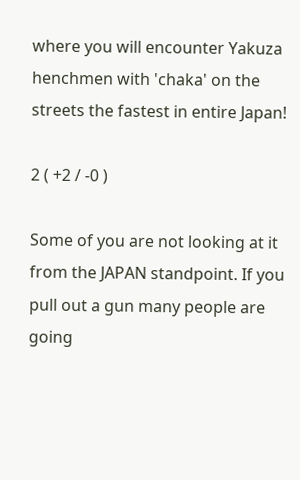where you will encounter Yakuza henchmen with 'chaka' on the streets the fastest in entire Japan!

2 ( +2 / -0 )

Some of you are not looking at it from the JAPAN standpoint. If you pull out a gun many people are going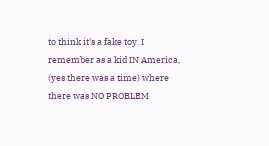to think it's a fake toy. I remember as a kid IN America, (yes there was a time) where there was NO PROBLEM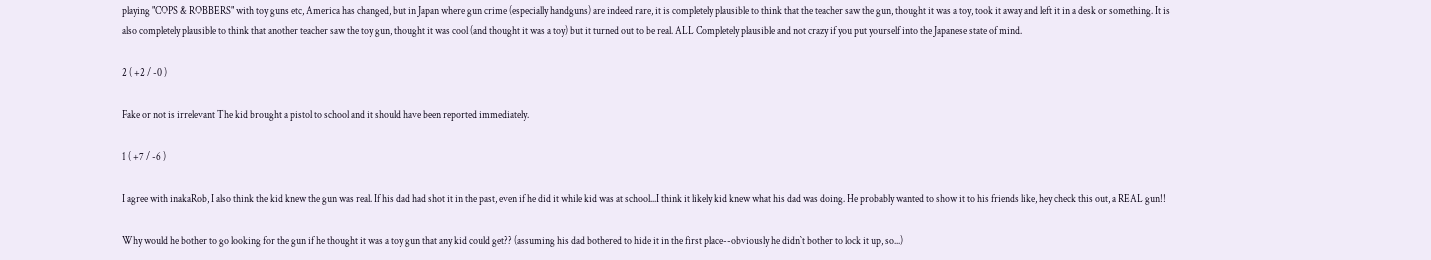playing "COPS & ROBBERS" with toy guns etc, America has changed, but in Japan where gun crime (especially handguns) are indeed rare, it is completely plausible to think that the teacher saw the gun, thought it was a toy, took it away and left it in a desk or something. It is also completely plausible to think that another teacher saw the toy gun, thought it was cool (and thought it was a toy) but it turned out to be real. ALL Completely plausible and not crazy if you put yourself into the Japanese state of mind.

2 ( +2 / -0 )

Fake or not is irrelevant The kid brought a pistol to school and it should have been reported immediately.

1 ( +7 / -6 )

I agree with inakaRob, I also think the kid knew the gun was real. If his dad had shot it in the past, even if he did it while kid was at school...I think it likely kid knew what his dad was doing. He probably wanted to show it to his friends like, hey check this out, a REAL gun!!

Why would he bother to go looking for the gun if he thought it was a toy gun that any kid could get?? (assuming his dad bothered to hide it in the first place--obviously he didn`t bother to lock it up, so...)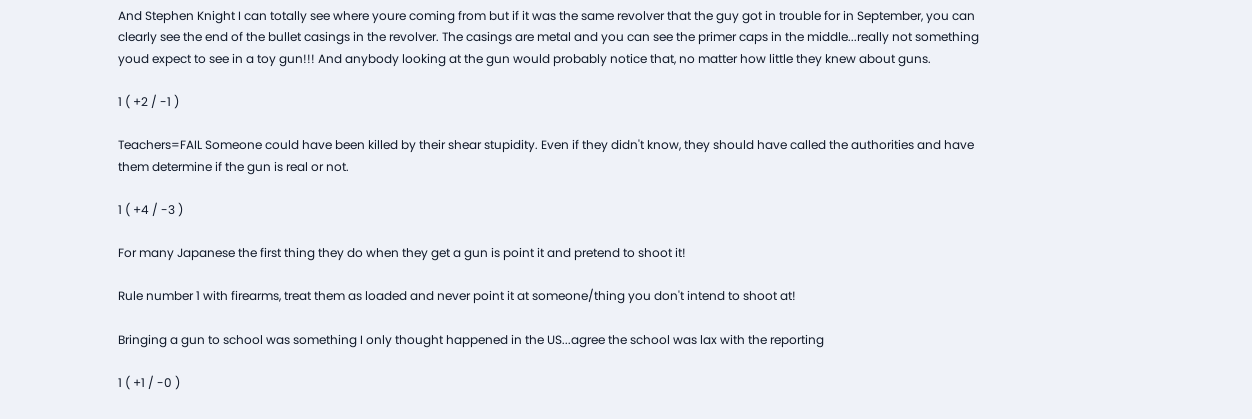And Stephen Knight I can totally see where youre coming from but if it was the same revolver that the guy got in trouble for in September, you can clearly see the end of the bullet casings in the revolver. The casings are metal and you can see the primer caps in the middle...really not something youd expect to see in a toy gun!!! And anybody looking at the gun would probably notice that, no matter how little they knew about guns.

1 ( +2 / -1 )

Teachers=FAIL Someone could have been killed by their shear stupidity. Even if they didn't know, they should have called the authorities and have them determine if the gun is real or not.

1 ( +4 / -3 )

For many Japanese the first thing they do when they get a gun is point it and pretend to shoot it!

Rule number 1 with firearms, treat them as loaded and never point it at someone/thing you don't intend to shoot at!

Bringing a gun to school was something I only thought happened in the US...agree the school was lax with the reporting

1 ( +1 / -0 )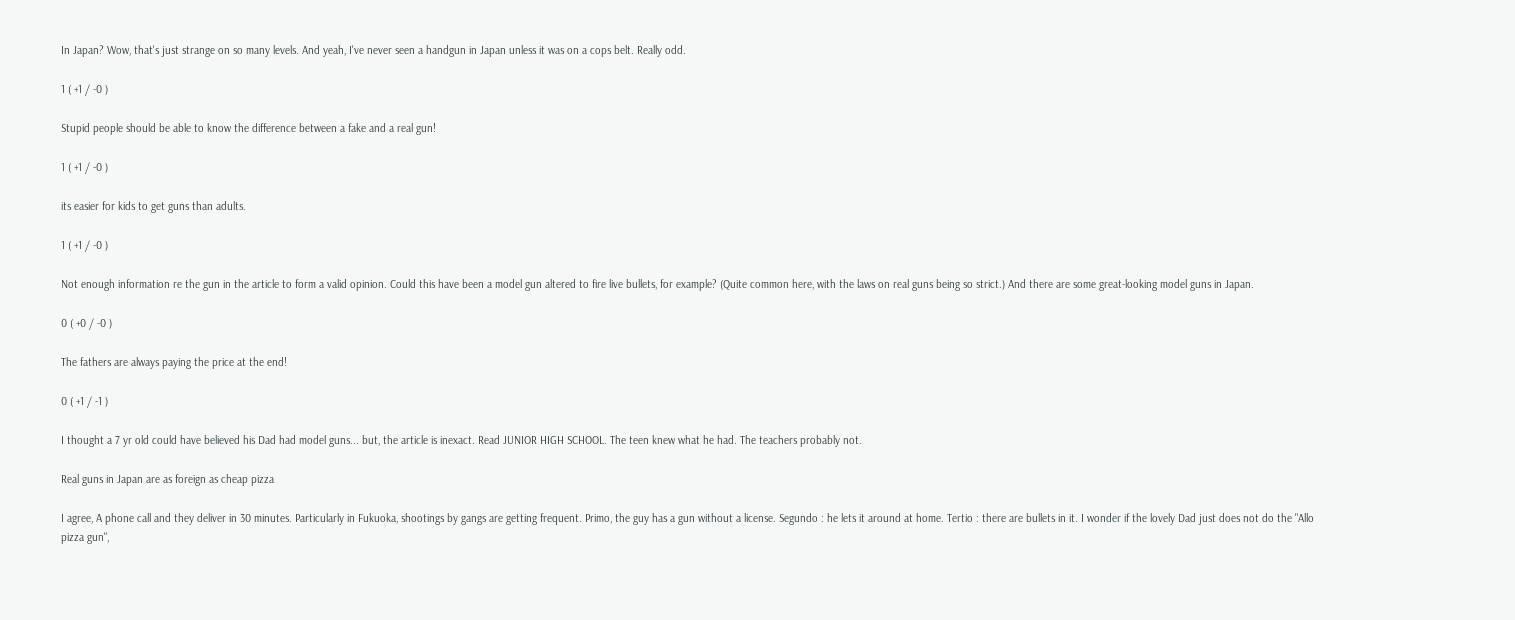In Japan? Wow, that's just strange on so many levels. And yeah, I've never seen a handgun in Japan unless it was on a cops belt. Really odd.

1 ( +1 / -0 )

Stupid people should be able to know the difference between a fake and a real gun!

1 ( +1 / -0 )

its easier for kids to get guns than adults.

1 ( +1 / -0 )

Not enough information re the gun in the article to form a valid opinion. Could this have been a model gun altered to fire live bullets, for example? (Quite common here, with the laws on real guns being so strict.) And there are some great-looking model guns in Japan.

0 ( +0 / -0 )

The fathers are always paying the price at the end!

0 ( +1 / -1 )

I thought a 7 yr old could have believed his Dad had model guns... but, the article is inexact. Read JUNIOR HIGH SCHOOL. The teen knew what he had. The teachers probably not.

Real guns in Japan are as foreign as cheap pizza

I agree, A phone call and they deliver in 30 minutes. Particularly in Fukuoka, shootings by gangs are getting frequent. Primo, the guy has a gun without a license. Segundo : he lets it around at home. Tertio : there are bullets in it. I wonder if the lovely Dad just does not do the "Allo pizza gun",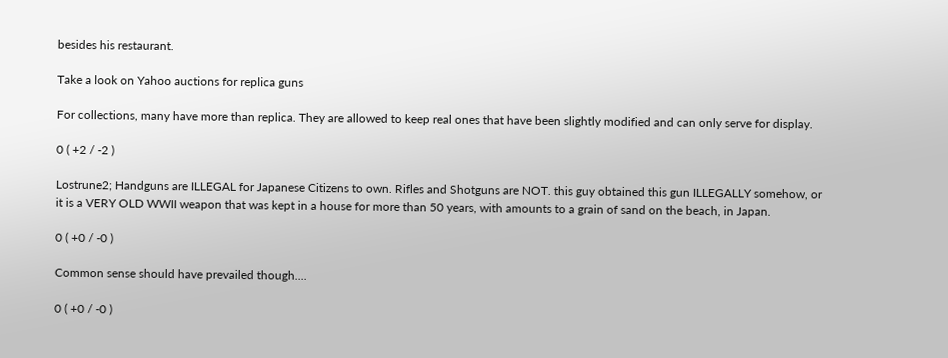besides his restaurant.

Take a look on Yahoo auctions for replica guns

For collections, many have more than replica. They are allowed to keep real ones that have been slightly modified and can only serve for display.

0 ( +2 / -2 )

Lostrune2; Handguns are ILLEGAL for Japanese Citizens to own. Rifles and Shotguns are NOT. this guy obtained this gun ILLEGALLY somehow, or it is a VERY OLD WWII weapon that was kept in a house for more than 50 years, with amounts to a grain of sand on the beach, in Japan.

0 ( +0 / -0 )

Common sense should have prevailed though....

0 ( +0 / -0 )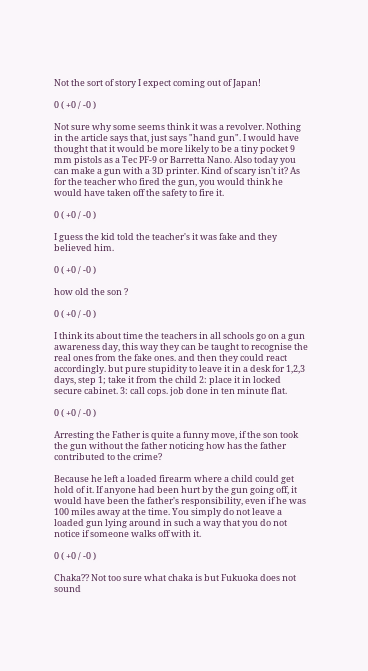Not the sort of story I expect coming out of Japan!

0 ( +0 / -0 )

Not sure why some seems think it was a revolver. Nothing in the article says that, just says "hand gun". I would have thought that it would be more likely to be a tiny pocket 9 mm pistols as a Tec PF-9 or Barretta Nano. Also today you can make a gun with a 3D printer. Kind of scary isn't it? As for the teacher who fired the gun, you would think he would have taken off the safety to fire it.

0 ( +0 / -0 )

I guess the kid told the teacher's it was fake and they believed him.

0 ( +0 / -0 )

how old the son ?

0 ( +0 / -0 )

I think its about time the teachers in all schools go on a gun awareness day, this way they can be taught to recognise the real ones from the fake ones. and then they could react accordingly. but pure stupidity to leave it in a desk for 1,2,3 days, step 1; take it from the child 2: place it in locked secure cabinet. 3: call cops. job done in ten minute flat.

0 ( +0 / -0 )

Arresting the Father is quite a funny move, if the son took the gun without the father noticing how has the father contributed to the crime?

Because he left a loaded firearm where a child could get hold of it. If anyone had been hurt by the gun going off, it would have been the father's responsibility, even if he was 100 miles away at the time. You simply do not leave a loaded gun lying around in such a way that you do not notice if someone walks off with it.

0 ( +0 / -0 )

Chaka?? Not too sure what chaka is but Fukuoka does not sound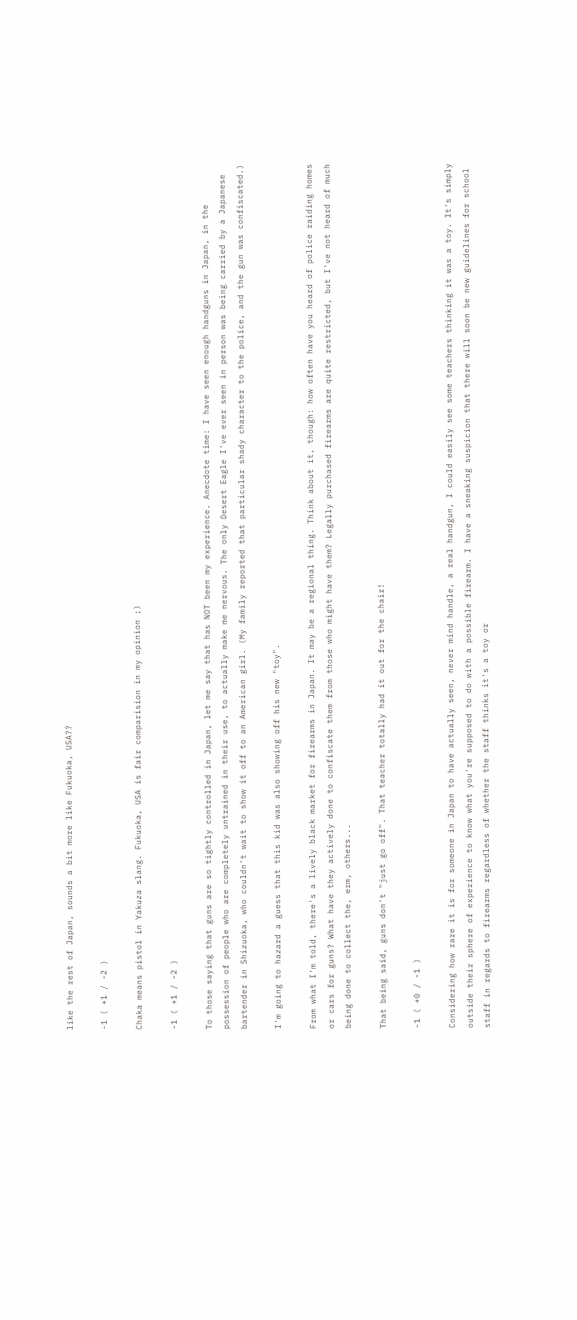like the rest of Japan, sounds a bit more like Fukuoka, USA??

-1 ( +1 / -2 )

Chaka means pistol in Yakuza slang. Fukuoka, USA is fair comparision in my opinion ;)

-1 ( +1 / -2 )

To those saying that guns are so tightly controlled in Japan, let me say that has NOT been my experience. Anecdote time: I have seen enough handguns in Japan, in the possession of people who are completely untrained in their use, to actually make me nervous. The only Desert Eagle I've ever seen in person was being carried by a Japanese bartender in Shizuoka, who couldn't wait to show it off to an American girl. (My family reported that particular shady character to the police, and the gun was confiscated.)

I'm going to hazard a guess that this kid was also showing off his new "toy".

From what I'm told, there's a lively black market for firearms in Japan. It may be a regional thing. Think about it, though: how often have you heard of police raiding homes or cars for guns? What have they actively done to confiscate them from those who might have them? Legally purchased firearms are quite restricted, but I've not heard of much being done to collect the, erm, others...

That being said, guns don't "just go off". That teacher totally had it out for the chair!

-1 ( +0 / -1 )

Considering how rare it is for someone in Japan to have actually seen, never mind handle, a real handgun, I could easily see some teachers thinking it was a toy. It's simply outside their sphere of experience to know what you're supposed to do with a possible firearm. I have a sneaking suspicion that there will soon be new guidelines for school staff in regards to firearms regardless of whether the staff thinks it's a toy or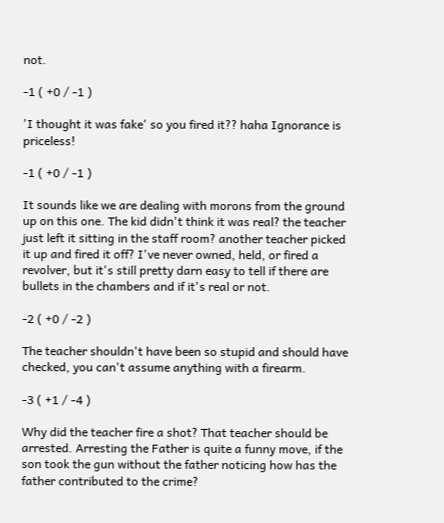not.

-1 ( +0 / -1 )

'I thought it was fake' so you fired it?? haha Ignorance is priceless!

-1 ( +0 / -1 )

It sounds like we are dealing with morons from the ground up on this one. The kid didn't think it was real? the teacher just left it sitting in the staff room? another teacher picked it up and fired it off? I've never owned, held, or fired a revolver, but it's still pretty darn easy to tell if there are bullets in the chambers and if it's real or not.

-2 ( +0 / -2 )

The teacher shouldn't have been so stupid and should have checked, you can't assume anything with a firearm.

-3 ( +1 / -4 )

Why did the teacher fire a shot? That teacher should be arrested. Arresting the Father is quite a funny move, if the son took the gun without the father noticing how has the father contributed to the crime?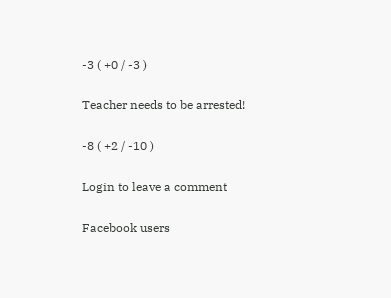-3 ( +0 / -3 )

Teacher needs to be arrested!

-8 ( +2 / -10 )

Login to leave a comment

Facebook users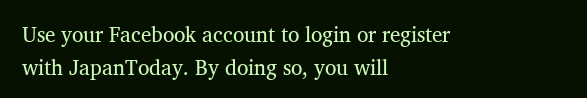Use your Facebook account to login or register with JapanToday. By doing so, you will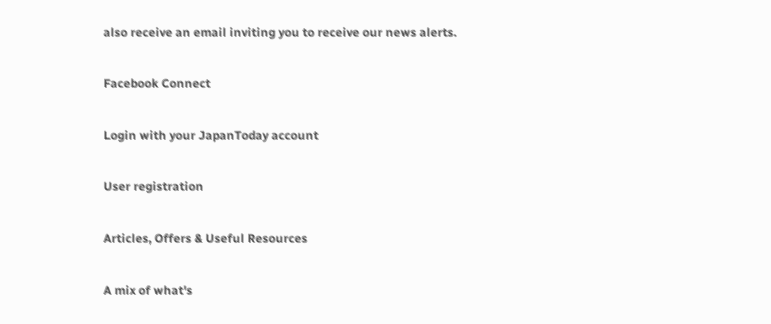also receive an email inviting you to receive our news alerts.

Facebook Connect

Login with your JapanToday account

User registration

Articles, Offers & Useful Resources

A mix of what's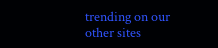trending on our other sites